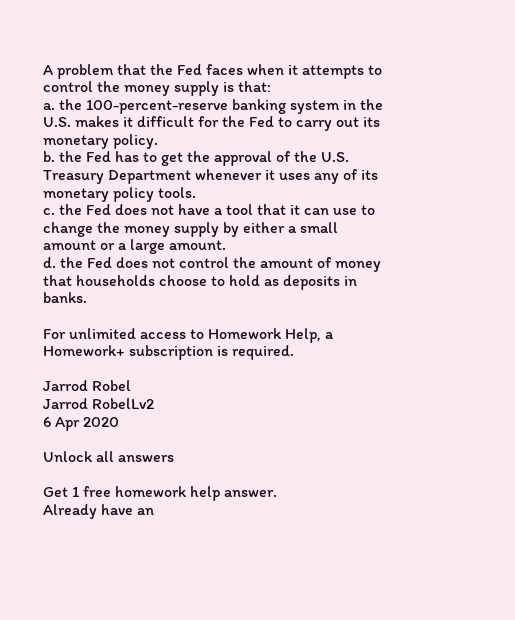A problem that the Fed faces when it attempts to control the money supply is that:
a. the 100-percent-reserve banking system in the U.S. makes it difficult for the Fed to carry out its monetary policy.
b. the Fed has to get the approval of the U.S. Treasury Department whenever it uses any of its monetary policy tools.
c. the Fed does not have a tool that it can use to change the money supply by either a small amount or a large amount.
d. the Fed does not control the amount of money that households choose to hold as deposits in banks.

For unlimited access to Homework Help, a Homework+ subscription is required.

Jarrod Robel
Jarrod RobelLv2
6 Apr 2020

Unlock all answers

Get 1 free homework help answer.
Already have an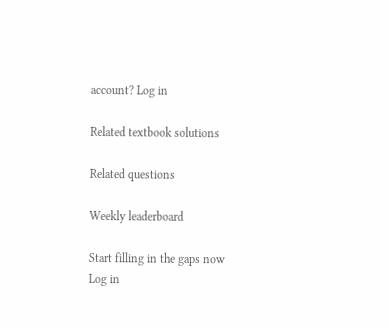account? Log in

Related textbook solutions

Related questions

Weekly leaderboard

Start filling in the gaps now
Log in